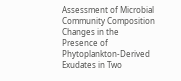Assessment of Microbial Community Composition Changes in the Presence of Phytoplankton-Derived Exudates in Two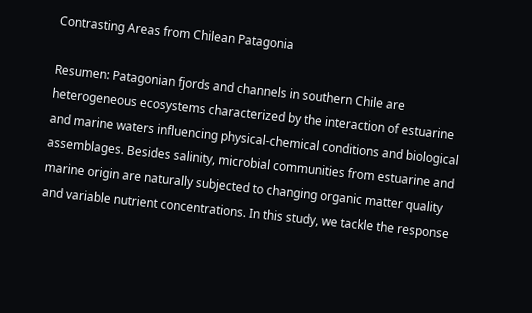Contrasting Areas from Chilean Patagonia

Resumen: Patagonian fjords and channels in southern Chile are heterogeneous ecosystems characterized by the interaction of estuarine and marine waters influencing physical-chemical conditions and biological assemblages. Besides salinity, microbial communities from estuarine and marine origin are naturally subjected to changing organic matter quality and variable nutrient concentrations. In this study, we tackle the response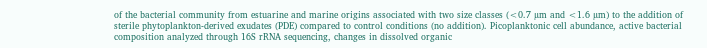of the bacterial community from estuarine and marine origins associated with two size classes (<0.7 µm and <1.6 µm) to the addition of sterile phytoplankton-derived exudates (PDE) compared to control conditions (no addition). Picoplanktonic cell abundance, active bacterial composition analyzed through 16S rRNA sequencing, changes in dissolved organic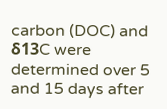carbon (DOC) and δ13C were determined over 5 and 15 days after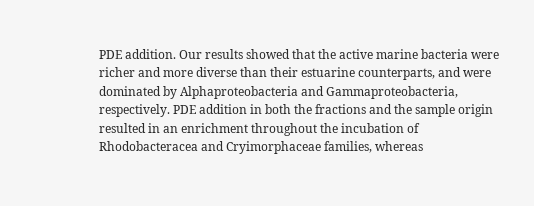PDE addition. Our results showed that the active marine bacteria were richer and more diverse than their estuarine counterparts, and were dominated by Alphaproteobacteria and Gammaproteobacteria, respectively. PDE addition in both the fractions and the sample origin resulted in an enrichment throughout the incubation of Rhodobacteracea and Cryimorphaceae families, whereas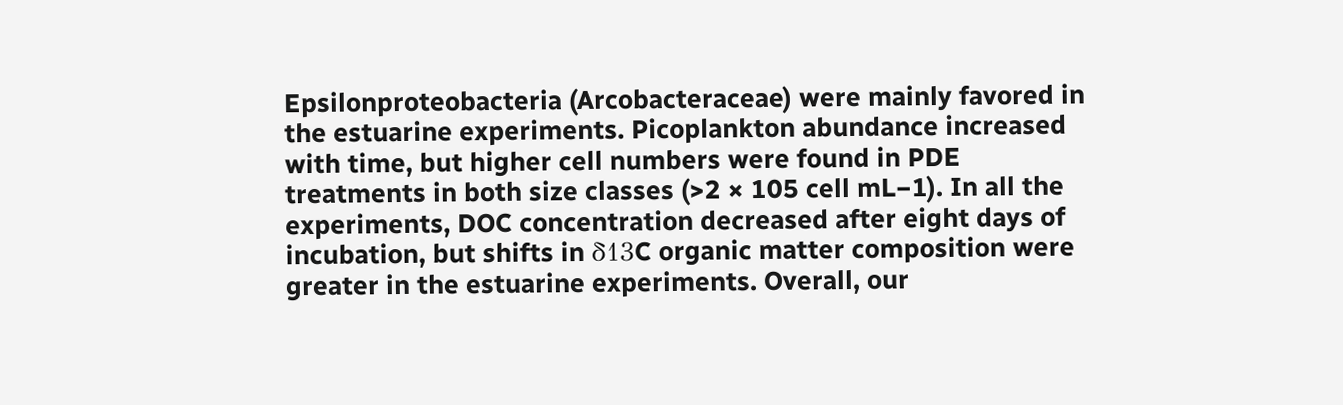Epsilonproteobacteria (Arcobacteraceae) were mainly favored in the estuarine experiments. Picoplankton abundance increased with time, but higher cell numbers were found in PDE treatments in both size classes (>2 × 105 cell mL−1). In all the experiments, DOC concentration decreased after eight days of incubation, but shifts in δ13C organic matter composition were greater in the estuarine experiments. Overall, our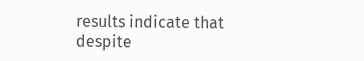results indicate that despite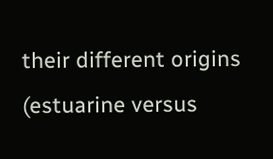their different origins (estuarine versus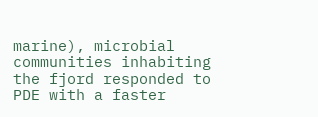marine), microbial communities inhabiting the fjord responded to PDE with a faster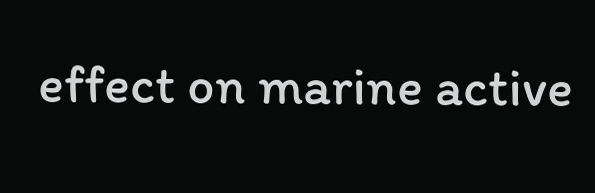effect on marine active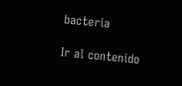bacteria

Ir al contenido